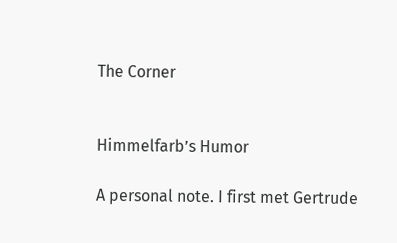The Corner


Himmelfarb’s Humor

A personal note. I first met Gertrude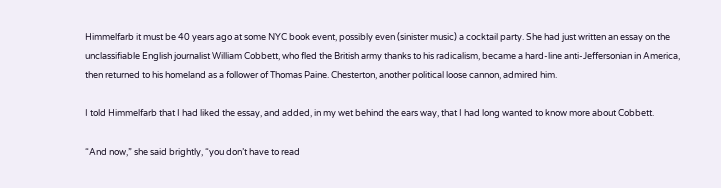Himmelfarb it must be 40 years ago at some NYC book event, possibly even (sinister music) a cocktail party. She had just written an essay on the unclassifiable English journalist William Cobbett, who fled the British army thanks to his radicalism, became a hard-line anti-Jeffersonian in America, then returned to his homeland as a follower of Thomas Paine. Chesterton, another political loose cannon, admired him.

I told Himmelfarb that I had liked the essay, and added, in my wet behind the ears way, that I had long wanted to know more about Cobbett.

“And now,” she said brightly, “you don’t have to read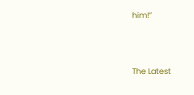him!”



The Latest